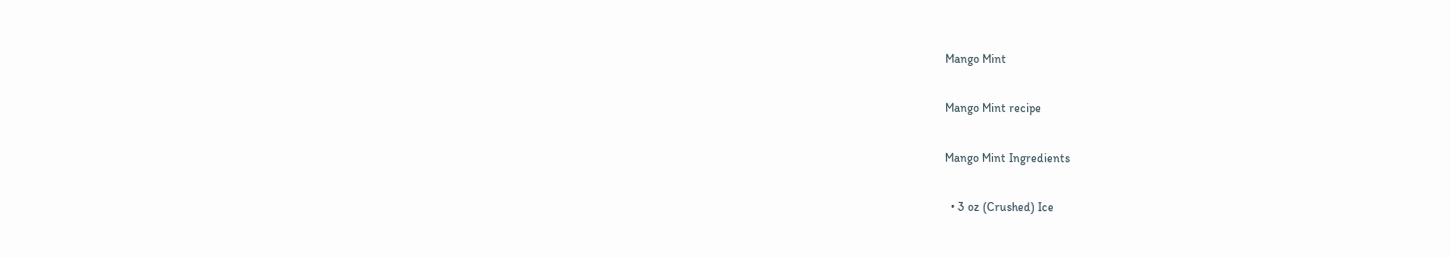Mango Mint

Mango Mint recipe

Mango Mint Ingredients

  • 3 oz (Crushed) Ice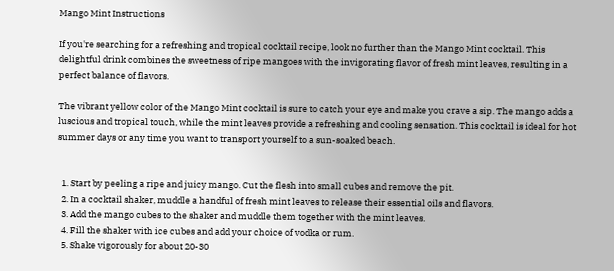Mango Mint Instructions

If you're searching for a refreshing and tropical cocktail recipe, look no further than the Mango Mint cocktail. This delightful drink combines the sweetness of ripe mangoes with the invigorating flavor of fresh mint leaves, resulting in a perfect balance of flavors.

The vibrant yellow color of the Mango Mint cocktail is sure to catch your eye and make you crave a sip. The mango adds a luscious and tropical touch, while the mint leaves provide a refreshing and cooling sensation. This cocktail is ideal for hot summer days or any time you want to transport yourself to a sun-soaked beach.


  1. Start by peeling a ripe and juicy mango. Cut the flesh into small cubes and remove the pit.
  2. In a cocktail shaker, muddle a handful of fresh mint leaves to release their essential oils and flavors.
  3. Add the mango cubes to the shaker and muddle them together with the mint leaves.
  4. Fill the shaker with ice cubes and add your choice of vodka or rum.
  5. Shake vigorously for about 20-30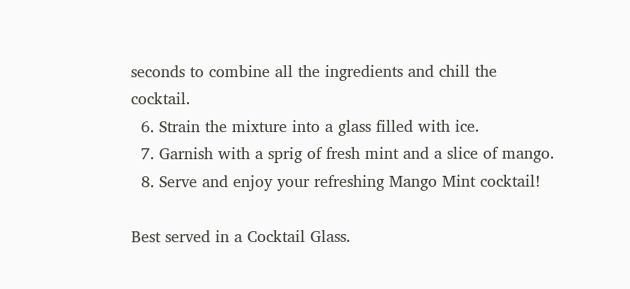seconds to combine all the ingredients and chill the cocktail.
  6. Strain the mixture into a glass filled with ice.
  7. Garnish with a sprig of fresh mint and a slice of mango.
  8. Serve and enjoy your refreshing Mango Mint cocktail!

Best served in a Cocktail Glass.